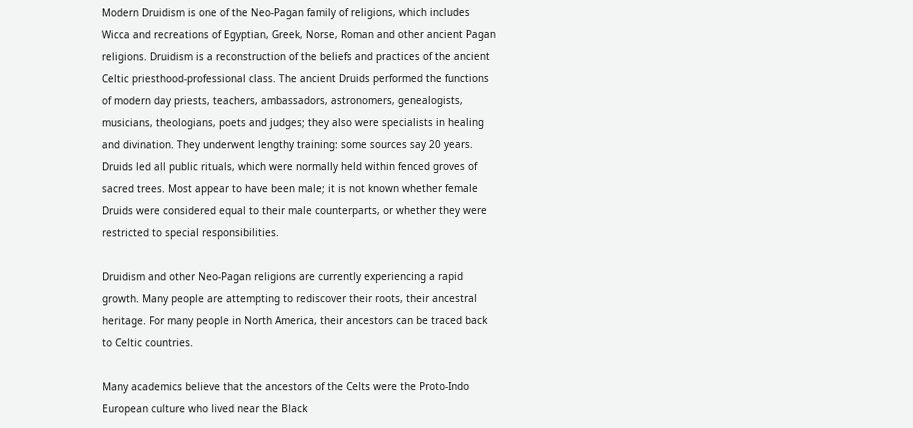Modern Druidism is one of the Neo-Pagan family of religions, which includes Wicca and recreations of Egyptian, Greek, Norse, Roman and other ancient Pagan religions. Druidism is a reconstruction of the beliefs and practices of the ancient Celtic priesthood-professional class. The ancient Druids performed the functions of modern day priests, teachers, ambassadors, astronomers, genealogists, musicians, theologians, poets and judges; they also were specialists in healing and divination. They underwent lengthy training: some sources say 20 years. Druids led all public rituals, which were normally held within fenced groves of sacred trees. Most appear to have been male; it is not known whether female Druids were considered equal to their male counterparts, or whether they were restricted to special responsibilities.

Druidism and other Neo-Pagan religions are currently experiencing a rapid growth. Many people are attempting to rediscover their roots, their ancestral heritage. For many people in North America, their ancestors can be traced back to Celtic countries.

Many academics believe that the ancestors of the Celts were the Proto-Indo European culture who lived near the Black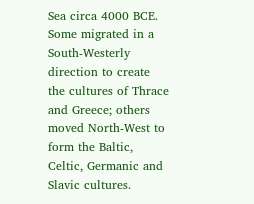Sea circa 4000 BCE. Some migrated in a South-Westerly direction to create the cultures of Thrace and Greece; others moved North-West to form the Baltic, Celtic, Germanic and Slavic cultures.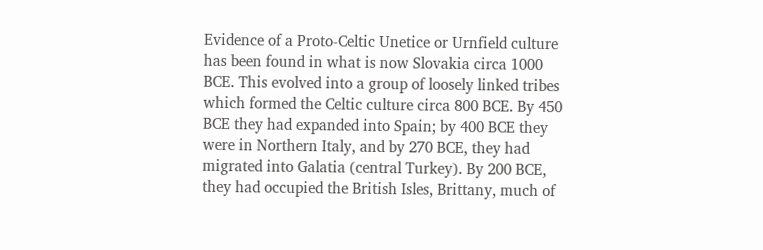Evidence of a Proto-Celtic Unetice or Urnfield culture has been found in what is now Slovakia circa 1000 BCE. This evolved into a group of loosely linked tribes which formed the Celtic culture circa 800 BCE. By 450 BCE they had expanded into Spain; by 400 BCE they were in Northern Italy, and by 270 BCE, they had migrated into Galatia (central Turkey). By 200 BCE, they had occupied the British Isles, Brittany, much of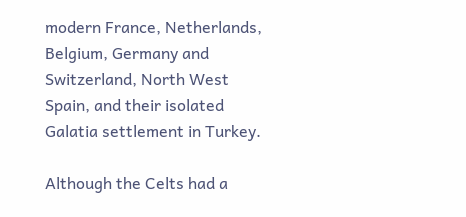modern France, Netherlands, Belgium, Germany and Switzerland, North West Spain, and their isolated Galatia settlement in Turkey.

Although the Celts had a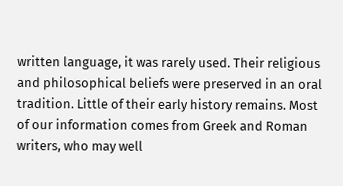written language, it was rarely used. Their religious and philosophical beliefs were preserved in an oral tradition. Little of their early history remains. Most of our information comes from Greek and Roman writers, who may well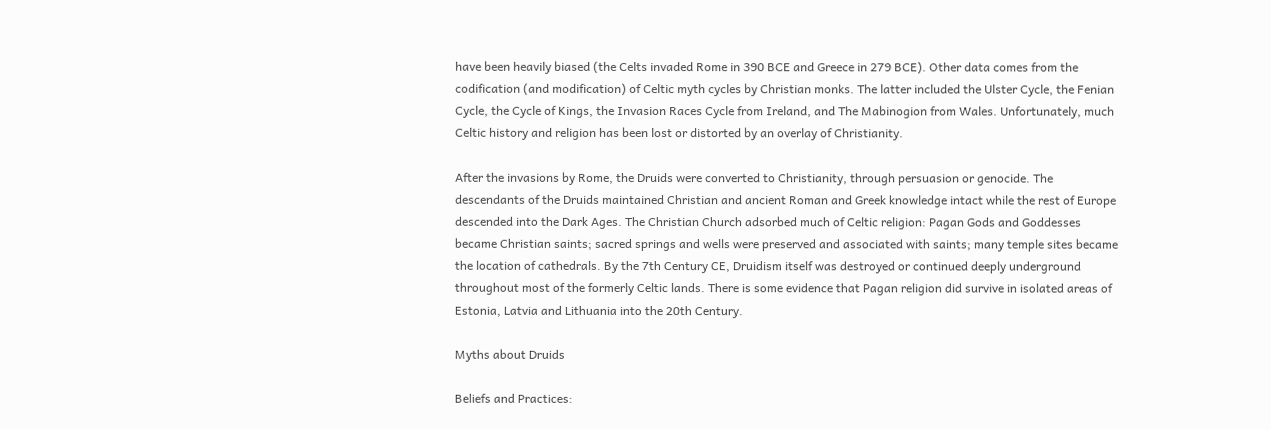have been heavily biased (the Celts invaded Rome in 390 BCE and Greece in 279 BCE). Other data comes from the codification (and modification) of Celtic myth cycles by Christian monks. The latter included the Ulster Cycle, the Fenian Cycle, the Cycle of Kings, the Invasion Races Cycle from Ireland, and The Mabinogion from Wales. Unfortunately, much Celtic history and religion has been lost or distorted by an overlay of Christianity.

After the invasions by Rome, the Druids were converted to Christianity, through persuasion or genocide. The descendants of the Druids maintained Christian and ancient Roman and Greek knowledge intact while the rest of Europe descended into the Dark Ages. The Christian Church adsorbed much of Celtic religion: Pagan Gods and Goddesses became Christian saints; sacred springs and wells were preserved and associated with saints; many temple sites became the location of cathedrals. By the 7th Century CE, Druidism itself was destroyed or continued deeply underground throughout most of the formerly Celtic lands. There is some evidence that Pagan religion did survive in isolated areas of Estonia, Latvia and Lithuania into the 20th Century.

Myths about Druids

Beliefs and Practices: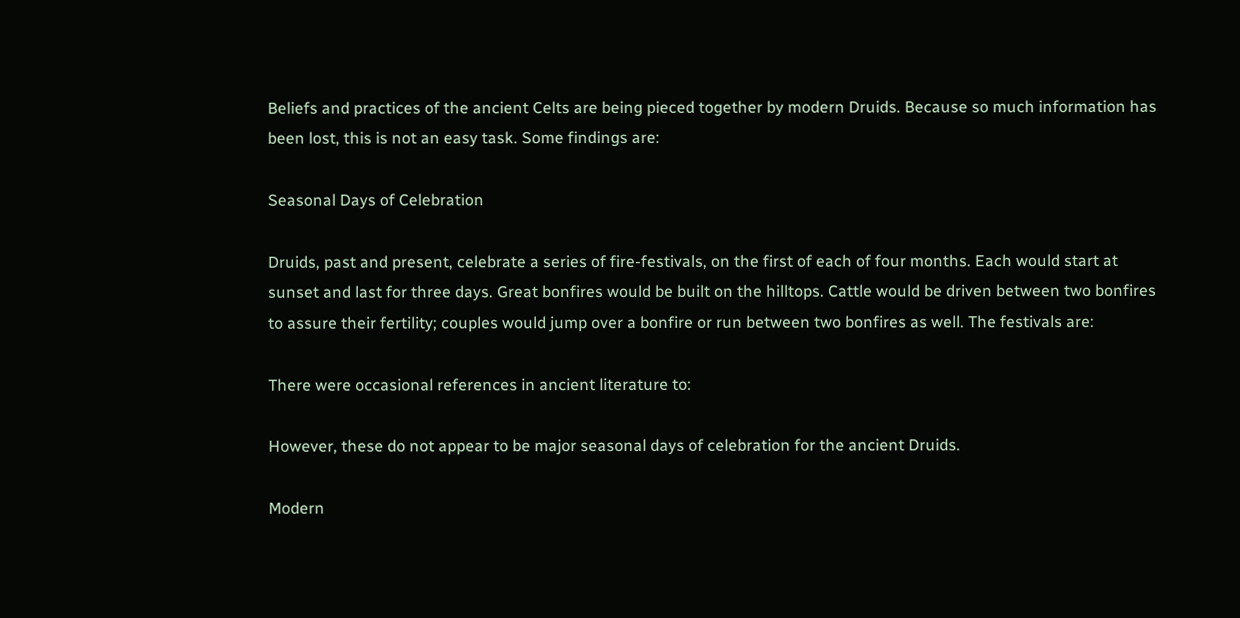Beliefs and practices of the ancient Celts are being pieced together by modern Druids. Because so much information has been lost, this is not an easy task. Some findings are:

Seasonal Days of Celebration

Druids, past and present, celebrate a series of fire-festivals, on the first of each of four months. Each would start at sunset and last for three days. Great bonfires would be built on the hilltops. Cattle would be driven between two bonfires to assure their fertility; couples would jump over a bonfire or run between two bonfires as well. The festivals are:

There were occasional references in ancient literature to:

However, these do not appear to be major seasonal days of celebration for the ancient Druids.

Modern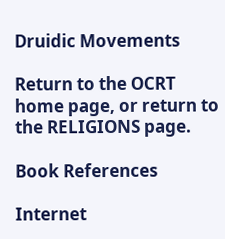Druidic Movements

Return to the OCRT home page, or return to the RELIGIONS page.

Book References

Internet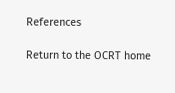References

Return to the OCRT home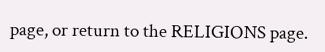page, or return to the RELIGIONS page.